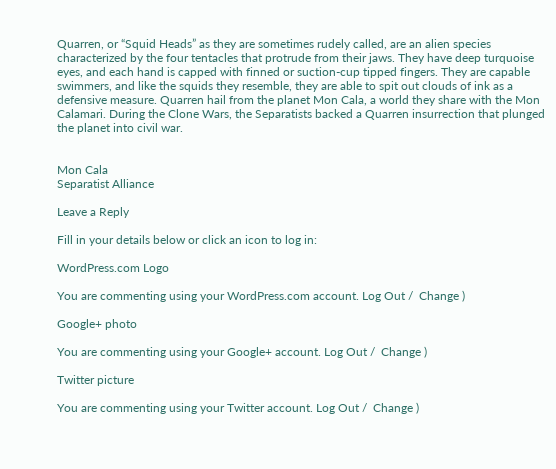Quarren, or “Squid Heads” as they are sometimes rudely called, are an alien species characterized by the four tentacles that protrude from their jaws. They have deep turquoise eyes, and each hand is capped with finned or suction-cup tipped fingers. They are capable swimmers, and like the squids they resemble, they are able to spit out clouds of ink as a defensive measure. Quarren hail from the planet Mon Cala, a world they share with the Mon Calamari. During the Clone Wars, the Separatists backed a Quarren insurrection that plunged the planet into civil war.


Mon Cala
Separatist Alliance

Leave a Reply

Fill in your details below or click an icon to log in:

WordPress.com Logo

You are commenting using your WordPress.com account. Log Out /  Change )

Google+ photo

You are commenting using your Google+ account. Log Out /  Change )

Twitter picture

You are commenting using your Twitter account. Log Out /  Change )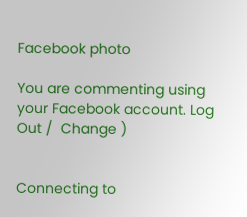Facebook photo

You are commenting using your Facebook account. Log Out /  Change )


Connecting to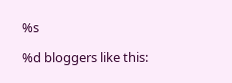%s

%d bloggers like this: